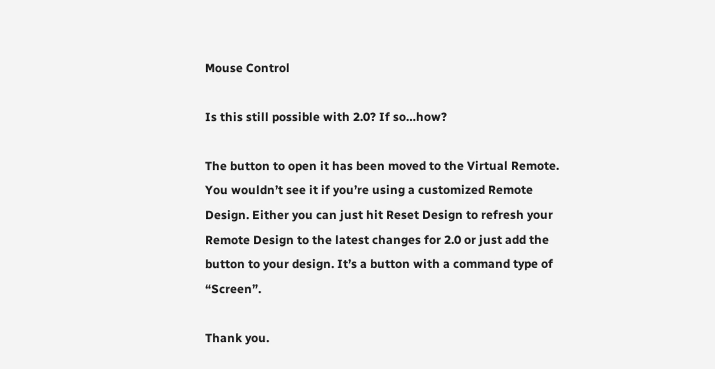Mouse Control

Is this still possible with 2.0? If so…how?

The button to open it has been moved to the Virtual Remote. You wouldn’t see it if you’re using a customized Remote Design. Either you can just hit Reset Design to refresh your Remote Design to the latest changes for 2.0 or just add the button to your design. It’s a button with a command type of “Screen”.

Thank you.